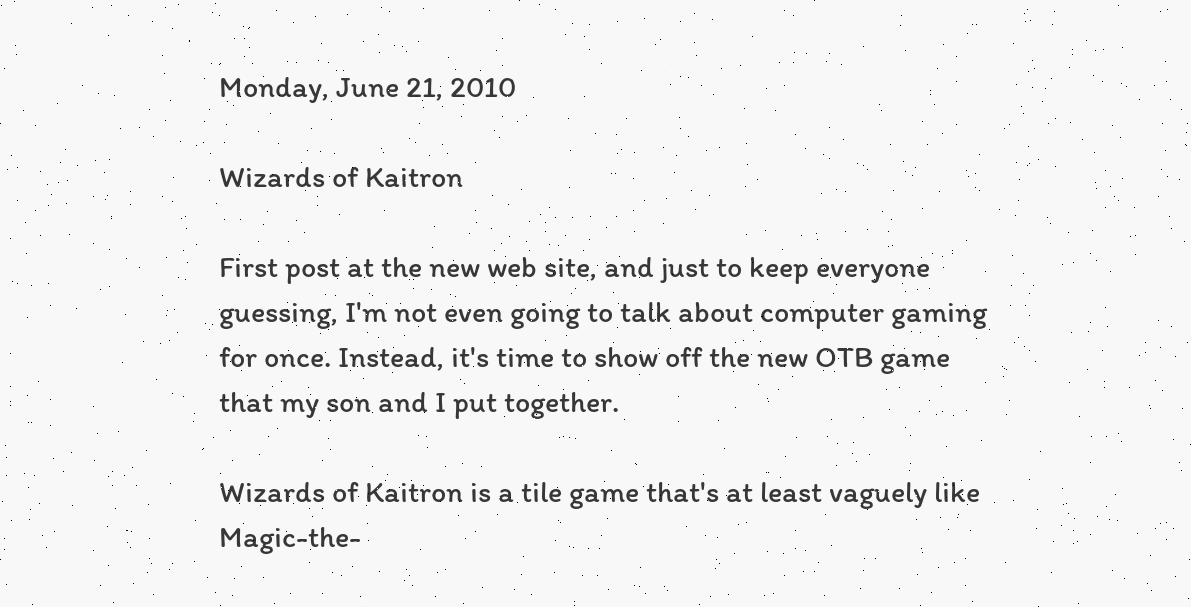Monday, June 21, 2010

Wizards of Kaitron

First post at the new web site, and just to keep everyone guessing, I'm not even going to talk about computer gaming for once. Instead, it's time to show off the new OTB game that my son and I put together.

Wizards of Kaitron is a tile game that's at least vaguely like Magic-the-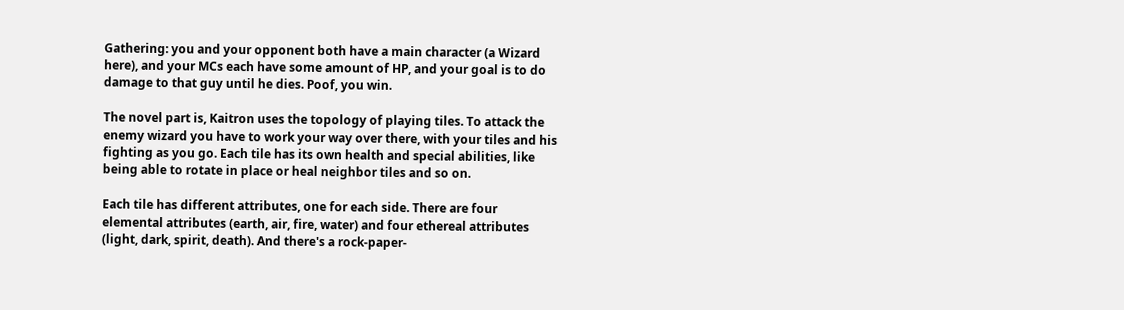Gathering: you and your opponent both have a main character (a Wizard here), and your MCs each have some amount of HP, and your goal is to do damage to that guy until he dies. Poof, you win.

The novel part is, Kaitron uses the topology of playing tiles. To attack the enemy wizard you have to work your way over there, with your tiles and his fighting as you go. Each tile has its own health and special abilities, like being able to rotate in place or heal neighbor tiles and so on.

Each tile has different attributes, one for each side. There are four elemental attributes (earth, air, fire, water) and four ethereal attributes (light, dark, spirit, death). And there's a rock-paper-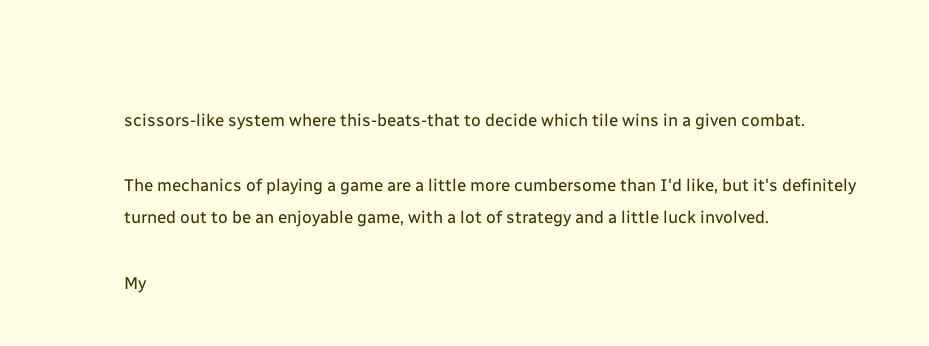scissors-like system where this-beats-that to decide which tile wins in a given combat.

The mechanics of playing a game are a little more cumbersome than I'd like, but it's definitely turned out to be an enjoyable game, with a lot of strategy and a little luck involved.

My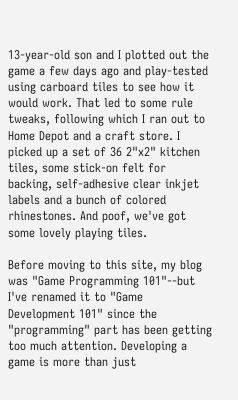13-year-old son and I plotted out the game a few days ago and play-tested using carboard tiles to see how it would work. That led to some rule tweaks, following which I ran out to Home Depot and a craft store. I picked up a set of 36 2"x2" kitchen tiles, some stick-on felt for backing, self-adhesive clear inkjet labels and a bunch of colored rhinestones. And poof, we've got some lovely playing tiles.

Before moving to this site, my blog was "Game Programming 101"--but I've renamed it to "Game Development 101" since the "programming" part has been getting too much attention. Developing a game is more than just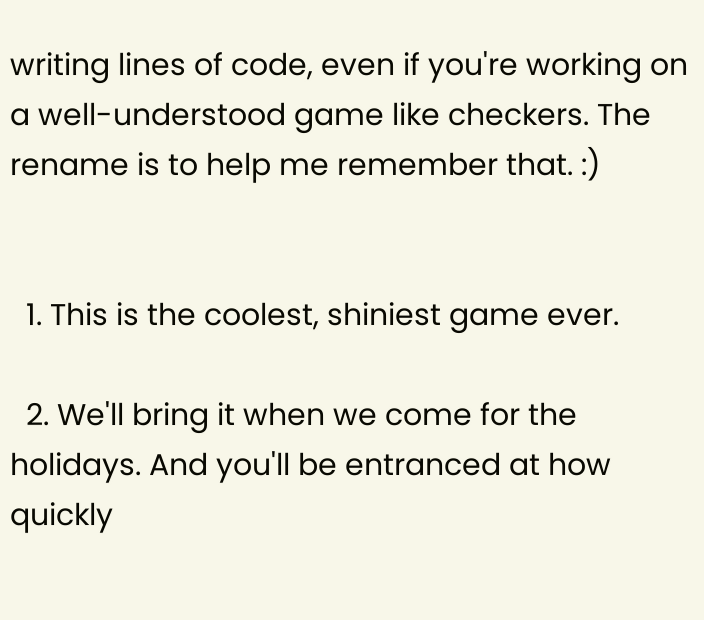writing lines of code, even if you're working on a well-understood game like checkers. The rename is to help me remember that. :)


  1. This is the coolest, shiniest game ever.

  2. We'll bring it when we come for the holidays. And you'll be entranced at how quickly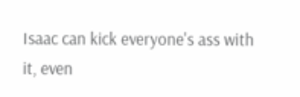Isaac can kick everyone's ass with it, even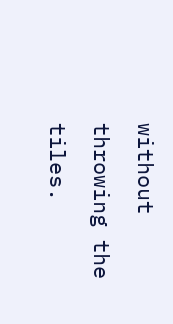without throwing the tiles.